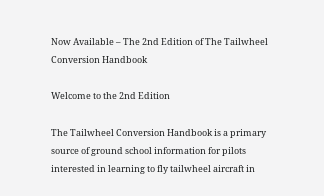Now Available – The 2nd Edition of The Tailwheel Conversion Handbook

Welcome to the 2nd Edition

The Tailwheel Conversion Handbook is a primary source of ground school information for pilots interested in learning to fly tailwheel aircraft in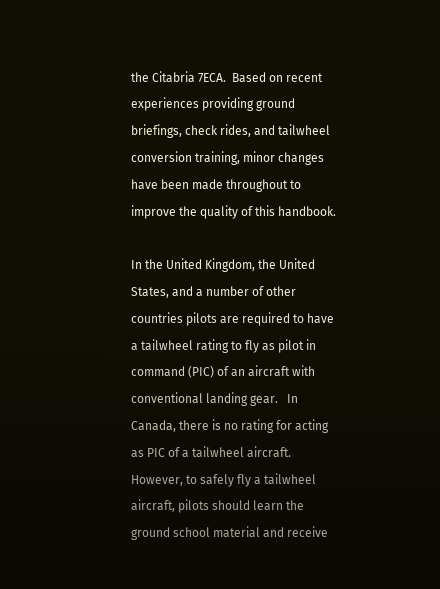the Citabria 7ECA.  Based on recent experiences providing ground briefings, check rides, and tailwheel conversion training, minor changes have been made throughout to improve the quality of this handbook.

In the United Kingdom, the United States, and a number of other countries pilots are required to have a tailwheel rating to fly as pilot in command (PIC) of an aircraft with conventional landing gear.   In Canada, there is no rating for acting as PIC of a tailwheel aircraft.  However, to safely fly a tailwheel aircraft, pilots should learn the ground school material and receive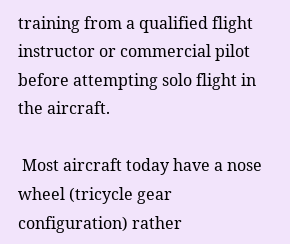training from a qualified flight instructor or commercial pilot before attempting solo flight in the aircraft.

 Most aircraft today have a nose wheel (tricycle gear configuration) rather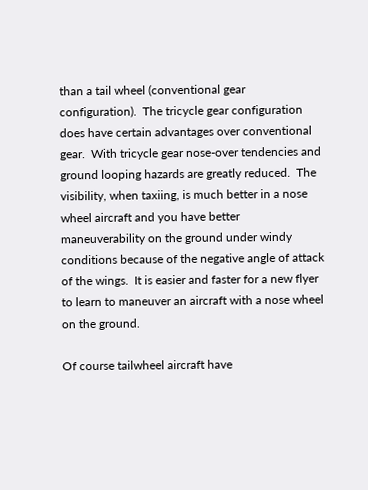than a tail wheel (conventional gear configuration).  The tricycle gear configuration does have certain advantages over conventional gear.  With tricycle gear nose-over tendencies and ground looping hazards are greatly reduced.  The visibility, when taxiing, is much better in a nose wheel aircraft and you have better maneuverability on the ground under windy conditions because of the negative angle of attack of the wings.  It is easier and faster for a new flyer to learn to maneuver an aircraft with a nose wheel on the ground.

Of course tailwheel aircraft have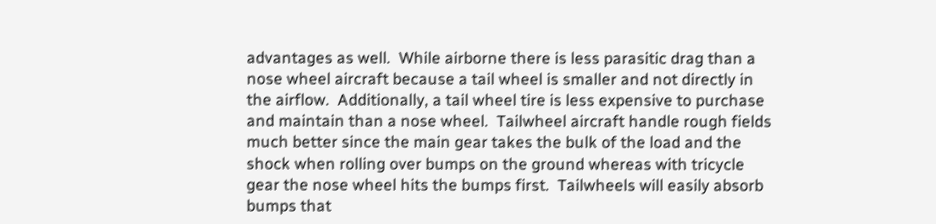advantages as well.  While airborne there is less parasitic drag than a nose wheel aircraft because a tail wheel is smaller and not directly in the airflow.  Additionally, a tail wheel tire is less expensive to purchase and maintain than a nose wheel.  Tailwheel aircraft handle rough fields much better since the main gear takes the bulk of the load and the shock when rolling over bumps on the ground whereas with tricycle gear the nose wheel hits the bumps first.  Tailwheels will easily absorb bumps that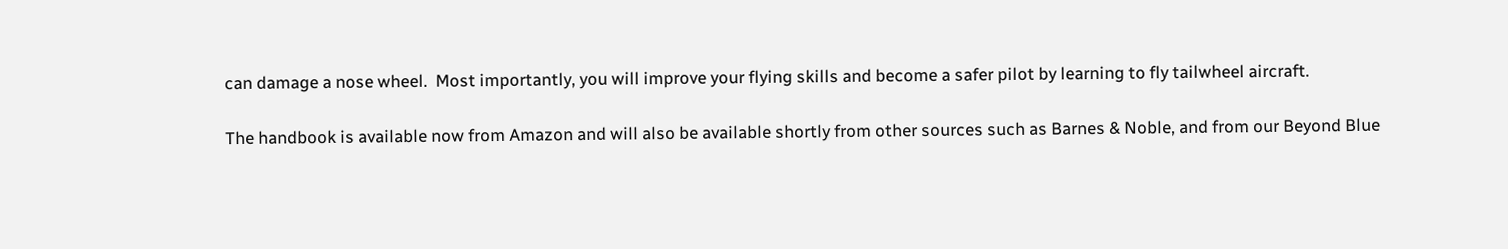can damage a nose wheel.  Most importantly, you will improve your flying skills and become a safer pilot by learning to fly tailwheel aircraft.

The handbook is available now from Amazon and will also be available shortly from other sources such as Barnes & Noble, and from our Beyond Blue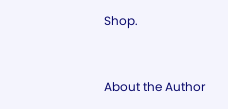Shop.


About the Author